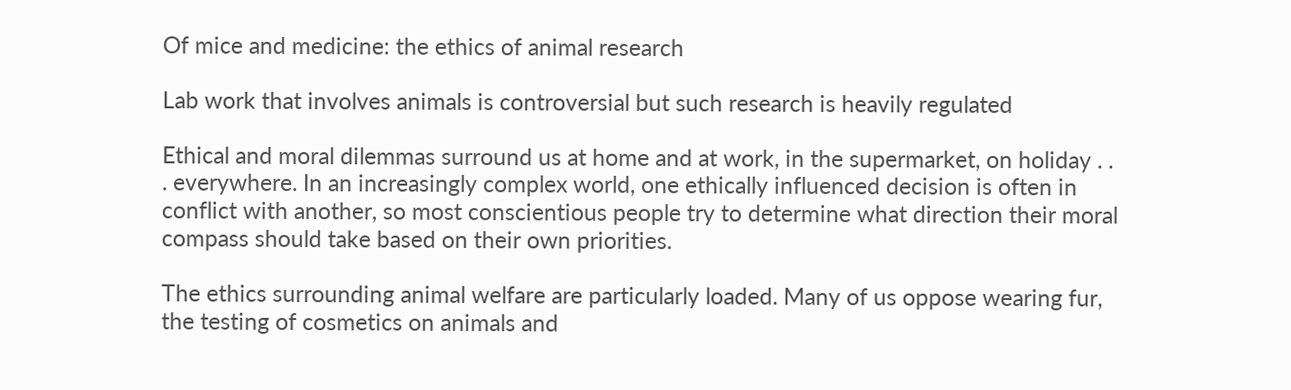Of mice and medicine: the ethics of animal research

Lab work that involves animals is controversial but such research is heavily regulated

Ethical and moral dilemmas surround us at home and at work, in the supermarket, on holiday . . . everywhere. In an increasingly complex world, one ethically influenced decision is often in conflict with another, so most conscientious people try to determine what direction their moral compass should take based on their own priorities.

The ethics surrounding animal welfare are particularly loaded. Many of us oppose wearing fur, the testing of cosmetics on animals and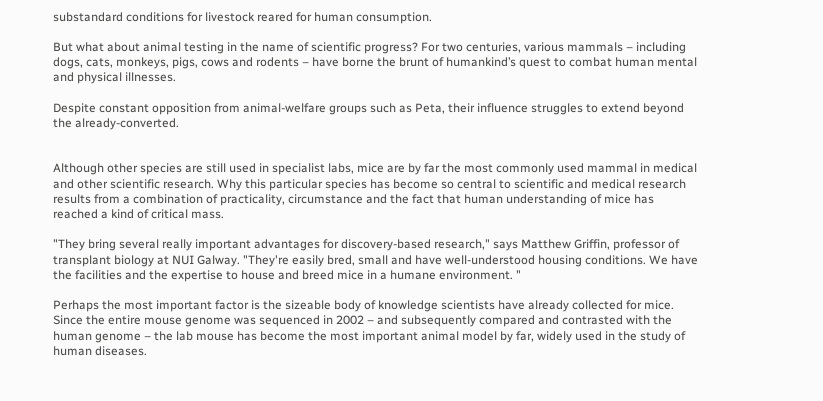substandard conditions for livestock reared for human consumption.

But what about animal testing in the name of scientific progress? For two centuries, various mammals – including dogs, cats, monkeys, pigs, cows and rodents – have borne the brunt of humankind’s quest to combat human mental and physical illnesses.

Despite constant opposition from animal-welfare groups such as Peta, their influence struggles to extend beyond the already-converted.


Although other species are still used in specialist labs, mice are by far the most commonly used mammal in medical and other scientific research. Why this particular species has become so central to scientific and medical research results from a combination of practicality, circumstance and the fact that human understanding of mice has reached a kind of critical mass.

"They bring several really important advantages for discovery-based research," says Matthew Griffin, professor of transplant biology at NUI Galway. "They're easily bred, small and have well-understood housing conditions. We have the facilities and the expertise to house and breed mice in a humane environment. "

Perhaps the most important factor is the sizeable body of knowledge scientists have already collected for mice. Since the entire mouse genome was sequenced in 2002 – and subsequently compared and contrasted with the human genome – the lab mouse has become the most important animal model by far, widely used in the study of human diseases.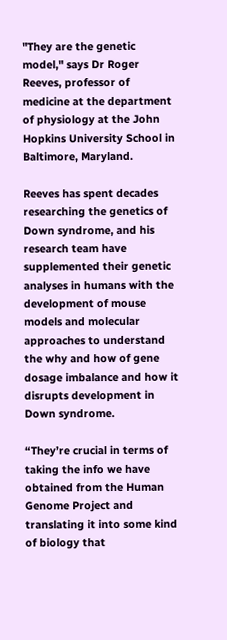"They are the genetic model," says Dr Roger Reeves, professor of medicine at the department of physiology at the John Hopkins University School in Baltimore, Maryland.

Reeves has spent decades researching the genetics of Down syndrome, and his research team have supplemented their genetic analyses in humans with the development of mouse models and molecular approaches to understand the why and how of gene dosage imbalance and how it disrupts development in Down syndrome.

“They’re crucial in terms of taking the info we have obtained from the Human Genome Project and translating it into some kind of biology that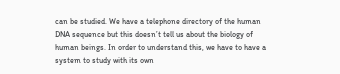can be studied. We have a telephone directory of the human DNA sequence but this doesn’t tell us about the biology of human beings. In order to understand this, we have to have a system to study with its own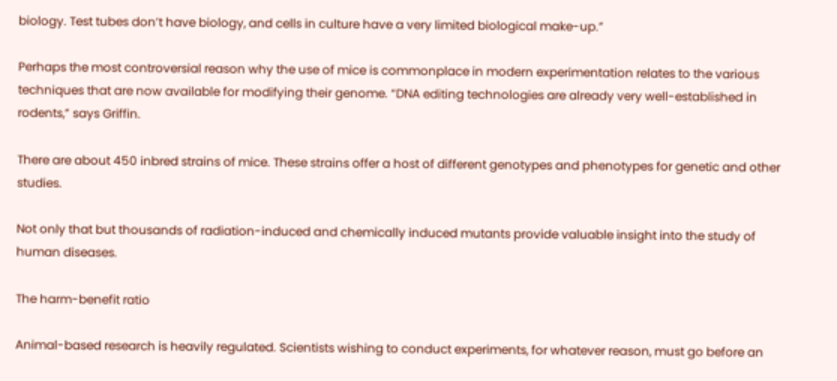biology. Test tubes don’t have biology, and cells in culture have a very limited biological make-up.”

Perhaps the most controversial reason why the use of mice is commonplace in modern experimentation relates to the various techniques that are now available for modifying their genome. “DNA editing technologies are already very well-established in rodents,” says Griffin.

There are about 450 inbred strains of mice. These strains offer a host of different genotypes and phenotypes for genetic and other studies.

Not only that but thousands of radiation-induced and chemically induced mutants provide valuable insight into the study of human diseases.

The harm-benefit ratio

Animal-based research is heavily regulated. Scientists wishing to conduct experiments, for whatever reason, must go before an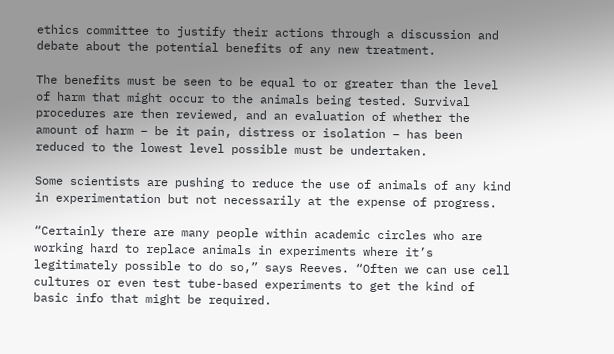ethics committee to justify their actions through a discussion and debate about the potential benefits of any new treatment.

The benefits must be seen to be equal to or greater than the level of harm that might occur to the animals being tested. Survival procedures are then reviewed, and an evaluation of whether the amount of harm – be it pain, distress or isolation – has been reduced to the lowest level possible must be undertaken.

Some scientists are pushing to reduce the use of animals of any kind in experimentation but not necessarily at the expense of progress.

“Certainly there are many people within academic circles who are working hard to replace animals in experiments where it’s legitimately possible to do so,” says Reeves. “Often we can use cell cultures or even test tube-based experiments to get the kind of basic info that might be required.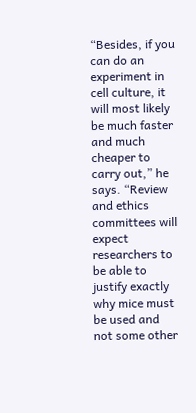“Besides, if you can do an experiment in cell culture, it will most likely be much faster and much cheaper to carry out,” he says. “Review and ethics committees will expect researchers to be able to justify exactly why mice must be used and not some other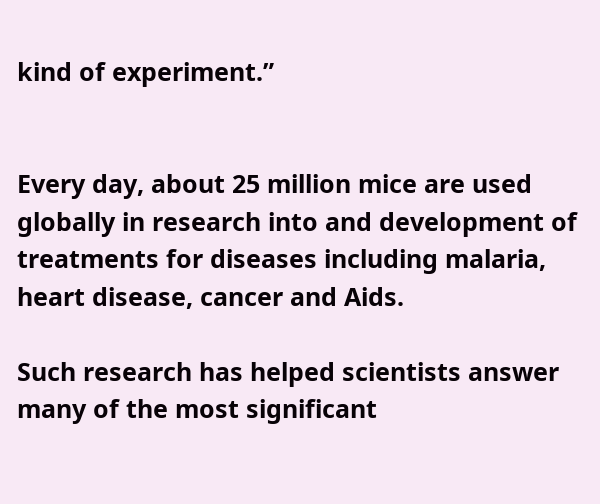kind of experiment.”


Every day, about 25 million mice are used globally in research into and development of treatments for diseases including malaria, heart disease, cancer and Aids.

Such research has helped scientists answer many of the most significant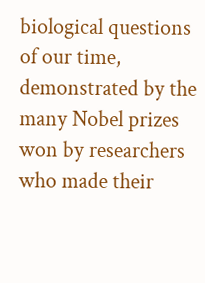biological questions of our time, demonstrated by the many Nobel prizes won by researchers who made their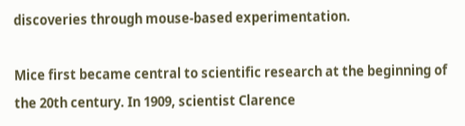discoveries through mouse-based experimentation.

Mice first became central to scientific research at the beginning of the 20th century. In 1909, scientist Clarence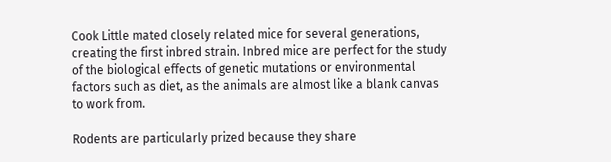Cook Little mated closely related mice for several generations, creating the first inbred strain. Inbred mice are perfect for the study of the biological effects of genetic mutations or environmental factors such as diet, as the animals are almost like a blank canvas to work from.

Rodents are particularly prized because they share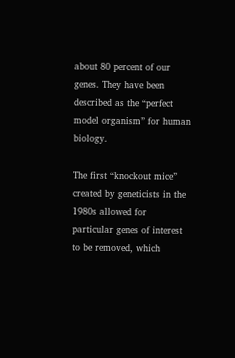about 80 percent of our genes. They have been described as the “perfect model organism” for human biology.

The first “knockout mice” created by geneticists in the 1980s allowed for particular genes of interest to be removed, which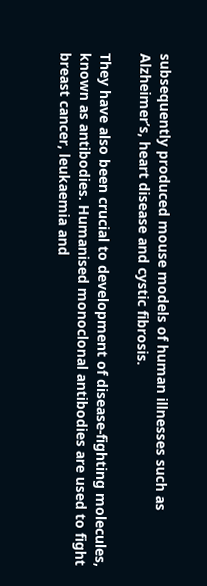subsequently produced mouse models of human illnesses such as Alzheimer’s, heart disease and cystic fibrosis.

They have also been crucial to development of disease-fighting molecules, known as antibodies. Humanised monoclonal antibodies are used to fight breast cancer, leukaemia and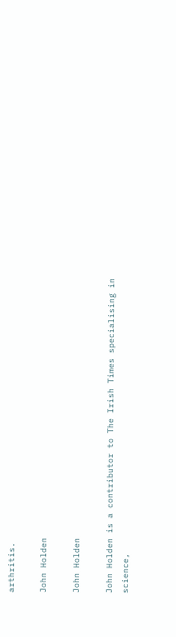arthritis.

John Holden

John Holden

John Holden is a contributor to The Irish Times specialising in science,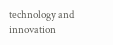technology and innovation